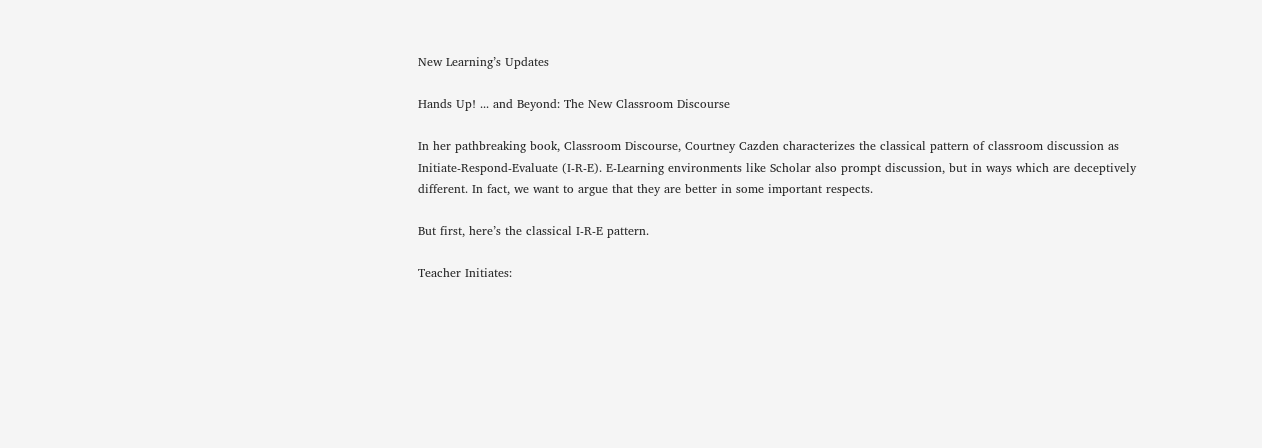New Learning’s Updates

Hands Up! ... and Beyond: The New Classroom Discourse

In her pathbreaking book, Classroom Discourse, Courtney Cazden characterizes the classical pattern of classroom discussion as Initiate-Respond-Evaluate (I-R-E). E-Learning environments like Scholar also prompt discussion, but in ways which are deceptively different. In fact, we want to argue that they are better in some important respects.

But first, here’s the classical I-R-E pattern.

Teacher Initiates: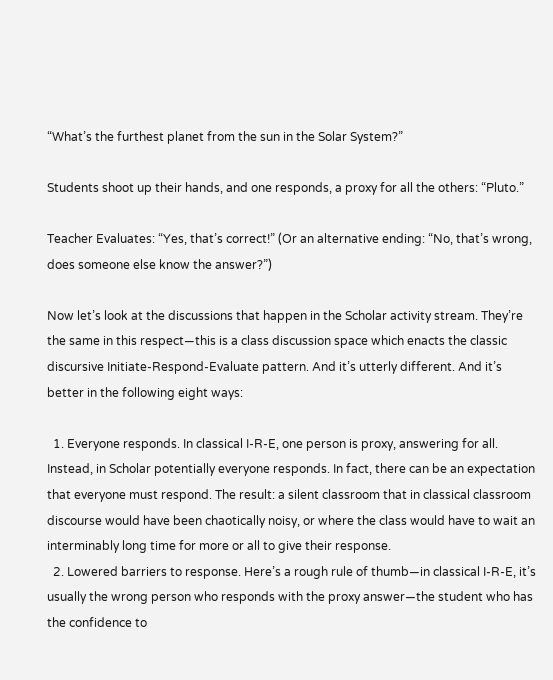“What’s the furthest planet from the sun in the Solar System?”

Students shoot up their hands, and one responds, a proxy for all the others: “Pluto.”

Teacher Evaluates: “Yes, that’s correct!” (Or an alternative ending: “No, that’s wrong, does someone else know the answer?”)

Now let’s look at the discussions that happen in the Scholar activity stream. They’re the same in this respect—this is a class discussion space which enacts the classic discursive Initiate-Respond-Evaluate pattern. And it’s utterly different. And it’s better in the following eight ways:

  1. Everyone responds. In classical I-R-E, one person is proxy, answering for all. Instead, in Scholar potentially everyone responds. In fact, there can be an expectation that everyone must respond. The result: a silent classroom that in classical classroom discourse would have been chaotically noisy, or where the class would have to wait an interminably long time for more or all to give their response.
  2. Lowered barriers to response. Here’s a rough rule of thumb—in classical I-R-E, it’s usually the wrong person who responds with the proxy answer—the student who has the confidence to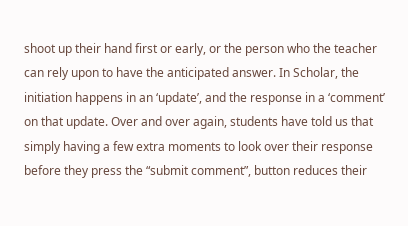shoot up their hand first or early, or the person who the teacher can rely upon to have the anticipated answer. In Scholar, the initiation happens in an ‘update’, and the response in a ‘comment’ on that update. Over and over again, students have told us that simply having a few extra moments to look over their response before they press the “submit comment”, button reduces their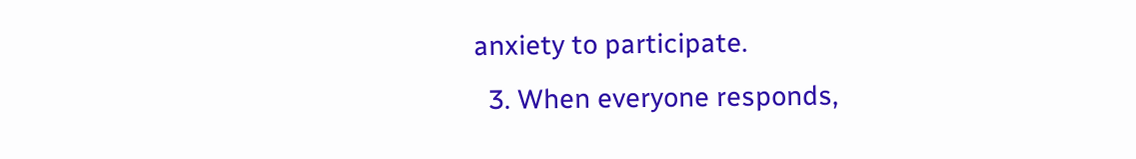anxiety to participate.
  3. When everyone responds,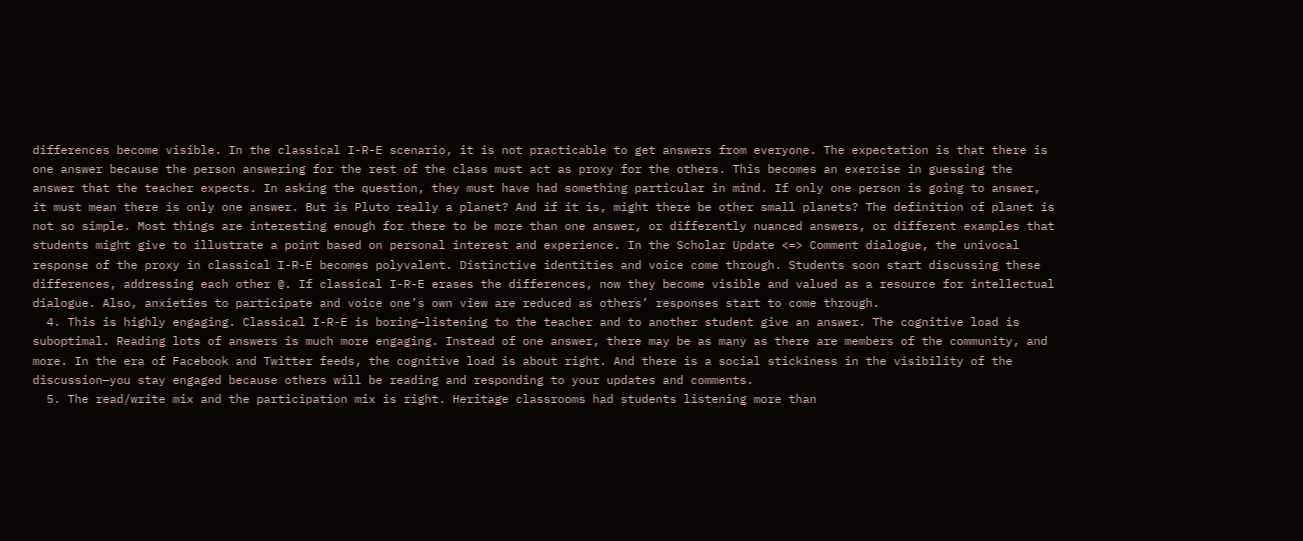differences become visible. In the classical I-R-E scenario, it is not practicable to get answers from everyone. The expectation is that there is one answer because the person answering for the rest of the class must act as proxy for the others. This becomes an exercise in guessing the answer that the teacher expects. In asking the question, they must have had something particular in mind. If only one person is going to answer, it must mean there is only one answer. But is Pluto really a planet? And if it is, might there be other small planets? The definition of planet is not so simple. Most things are interesting enough for there to be more than one answer, or differently nuanced answers, or different examples that students might give to illustrate a point based on personal interest and experience. In the Scholar Update <=> Comment dialogue, the univocal response of the proxy in classical I-R-E becomes polyvalent. Distinctive identities and voice come through. Students soon start discussing these differences, addressing each other @. If classical I-R-E erases the differences, now they become visible and valued as a resource for intellectual dialogue. Also, anxieties to participate and voice one’s own view are reduced as others’ responses start to come through.
  4. This is highly engaging. Classical I-R-E is boring—listening to the teacher and to another student give an answer. The cognitive load is suboptimal. Reading lots of answers is much more engaging. Instead of one answer, there may be as many as there are members of the community, and more. In the era of Facebook and Twitter feeds, the cognitive load is about right. And there is a social stickiness in the visibility of the discussion—you stay engaged because others will be reading and responding to your updates and comments.
  5. The read/write mix and the participation mix is right. Heritage classrooms had students listening more than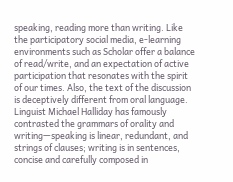speaking, reading more than writing. Like the participatory social media, e-learning environments such as Scholar offer a balance of read/write, and an expectation of active participation that resonates with the spirit of our times. Also, the text of the discussion is deceptively different from oral language. Linguist Michael Halliday has famously contrasted the grammars of orality and writing—speaking is linear, redundant, and strings of clauses; writing is in sentences, concise and carefully composed in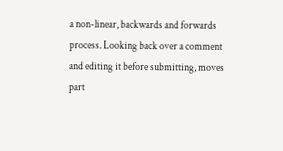a non-linear, backwards and forwards process. Looking back over a comment and editing it before submitting, moves part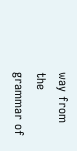way from the grammar of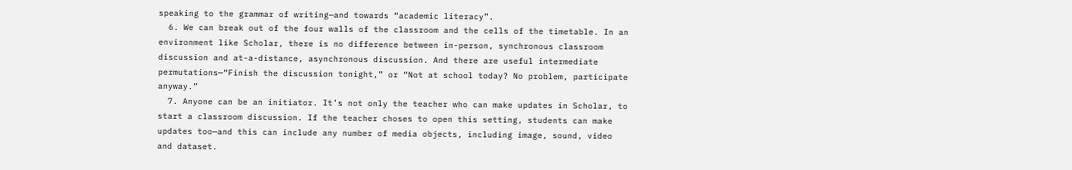speaking to the grammar of writing—and towards “academic literacy”.
  6. We can break out of the four walls of the classroom and the cells of the timetable. In an environment like Scholar, there is no difference between in-person, synchronous classroom discussion and at-a-distance, asynchronous discussion. And there are useful intermediate permutations—“Finish the discussion tonight,” or “Not at school today? No problem, participate anyway.”
  7. Anyone can be an initiator. It’s not only the teacher who can make updates in Scholar, to start a classroom discussion. If the teacher choses to open this setting, students can make updates too—and this can include any number of media objects, including image, sound, video and dataset.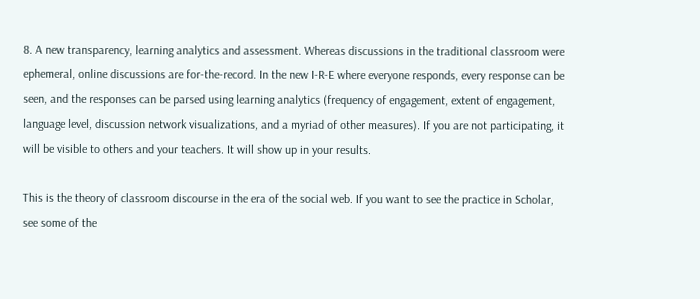8. A new transparency, learning analytics and assessment. Whereas discussions in the traditional classroom were ephemeral, online discussions are for-the-record. In the new I-R-E where everyone responds, every response can be seen, and the responses can be parsed using learning analytics (frequency of engagement, extent of engagement, language level, discussion network visualizations, and a myriad of other measures). If you are not participating, it will be visible to others and your teachers. It will show up in your results.

This is the theory of classroom discourse in the era of the social web. If you want to see the practice in Scholar, see some of the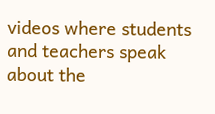videos where students and teachers speak about the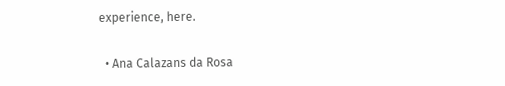experience, here.

  • Ana Calazans da Rosa